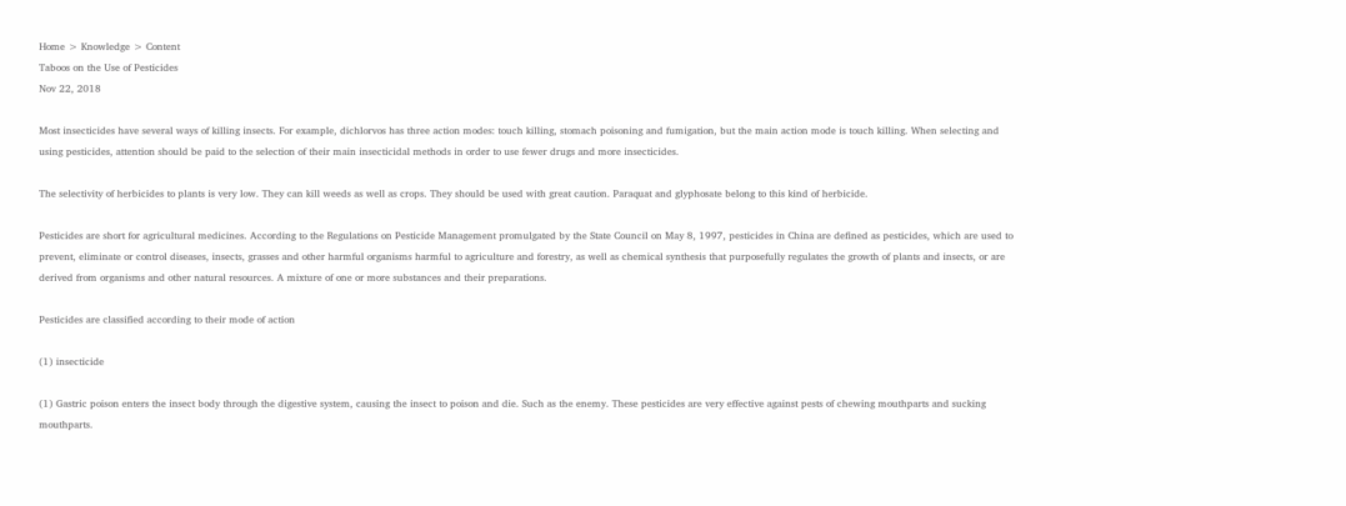Home > Knowledge > Content
Taboos on the Use of Pesticides
Nov 22, 2018

Most insecticides have several ways of killing insects. For example, dichlorvos has three action modes: touch killing, stomach poisoning and fumigation, but the main action mode is touch killing. When selecting and using pesticides, attention should be paid to the selection of their main insecticidal methods in order to use fewer drugs and more insecticides.

The selectivity of herbicides to plants is very low. They can kill weeds as well as crops. They should be used with great caution. Paraquat and glyphosate belong to this kind of herbicide.

Pesticides are short for agricultural medicines. According to the Regulations on Pesticide Management promulgated by the State Council on May 8, 1997, pesticides in China are defined as pesticides, which are used to prevent, eliminate or control diseases, insects, grasses and other harmful organisms harmful to agriculture and forestry, as well as chemical synthesis that purposefully regulates the growth of plants and insects, or are derived from organisms and other natural resources. A mixture of one or more substances and their preparations.

Pesticides are classified according to their mode of action

(1) insecticide

(1) Gastric poison enters the insect body through the digestive system, causing the insect to poison and die. Such as the enemy. These pesticides are very effective against pests of chewing mouthparts and sucking mouthparts.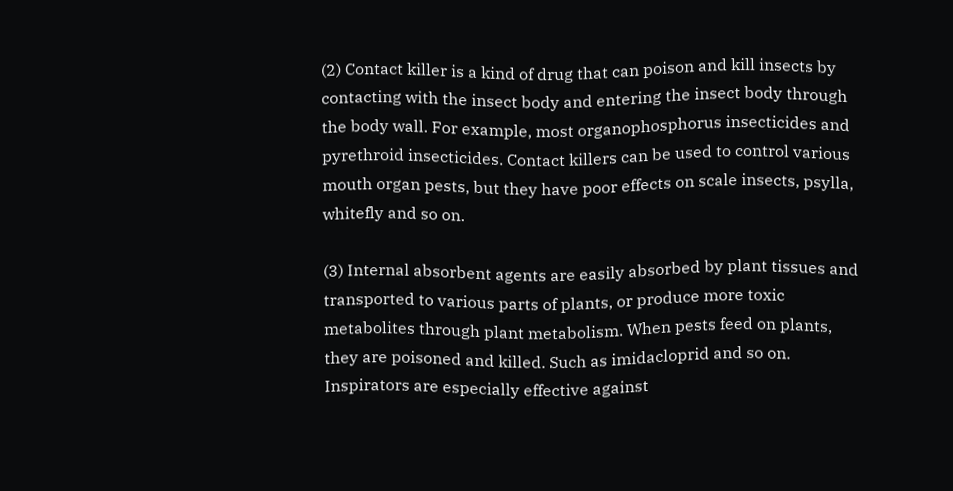(2) Contact killer is a kind of drug that can poison and kill insects by contacting with the insect body and entering the insect body through the body wall. For example, most organophosphorus insecticides and pyrethroid insecticides. Contact killers can be used to control various mouth organ pests, but they have poor effects on scale insects, psylla, whitefly and so on.

(3) Internal absorbent agents are easily absorbed by plant tissues and transported to various parts of plants, or produce more toxic metabolites through plant metabolism. When pests feed on plants, they are poisoned and killed. Such as imidacloprid and so on. Inspirators are especially effective against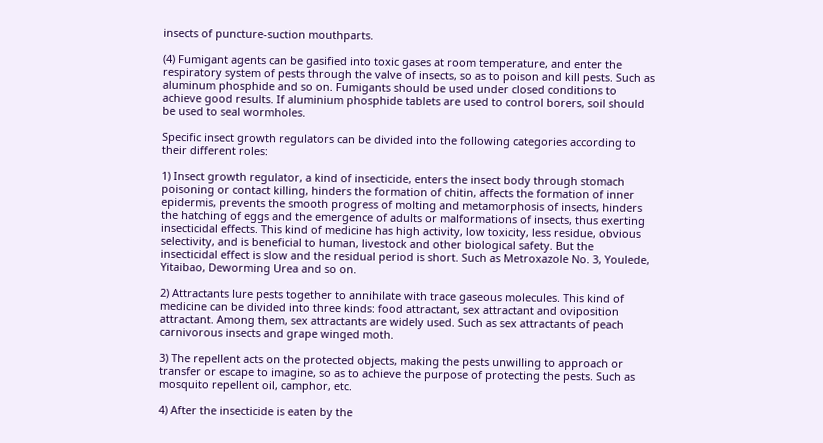insects of puncture-suction mouthparts.

(4) Fumigant agents can be gasified into toxic gases at room temperature, and enter the respiratory system of pests through the valve of insects, so as to poison and kill pests. Such as aluminum phosphide and so on. Fumigants should be used under closed conditions to achieve good results. If aluminium phosphide tablets are used to control borers, soil should be used to seal wormholes.

Specific insect growth regulators can be divided into the following categories according to their different roles:

1) Insect growth regulator, a kind of insecticide, enters the insect body through stomach poisoning or contact killing, hinders the formation of chitin, affects the formation of inner epidermis, prevents the smooth progress of molting and metamorphosis of insects, hinders the hatching of eggs and the emergence of adults or malformations of insects, thus exerting insecticidal effects. This kind of medicine has high activity, low toxicity, less residue, obvious selectivity, and is beneficial to human, livestock and other biological safety. But the insecticidal effect is slow and the residual period is short. Such as Metroxazole No. 3, Youlede, Yitaibao, Deworming Urea and so on.

2) Attractants lure pests together to annihilate with trace gaseous molecules. This kind of medicine can be divided into three kinds: food attractant, sex attractant and oviposition attractant. Among them, sex attractants are widely used. Such as sex attractants of peach carnivorous insects and grape winged moth.

3) The repellent acts on the protected objects, making the pests unwilling to approach or transfer or escape to imagine, so as to achieve the purpose of protecting the pests. Such as mosquito repellent oil, camphor, etc.

4) After the insecticide is eaten by the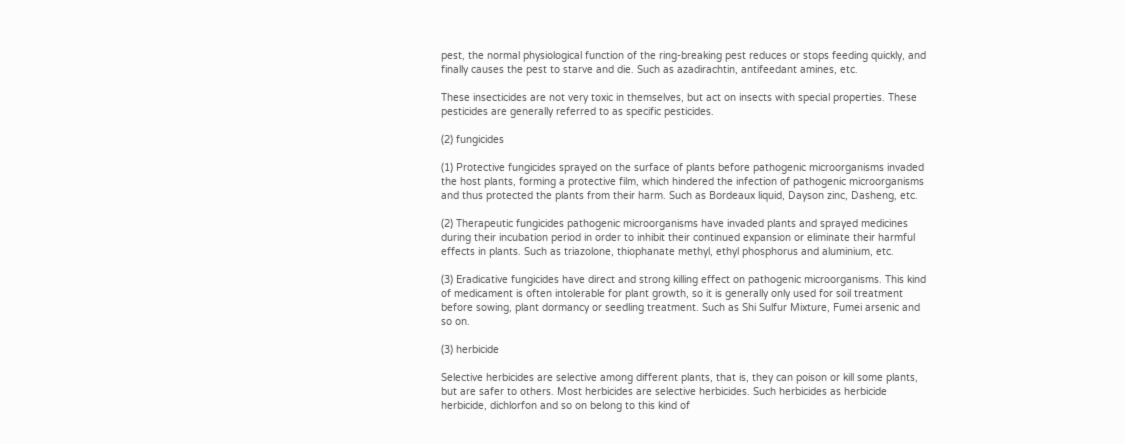pest, the normal physiological function of the ring-breaking pest reduces or stops feeding quickly, and finally causes the pest to starve and die. Such as azadirachtin, antifeedant amines, etc.

These insecticides are not very toxic in themselves, but act on insects with special properties. These pesticides are generally referred to as specific pesticides.

(2) fungicides

(1) Protective fungicides sprayed on the surface of plants before pathogenic microorganisms invaded the host plants, forming a protective film, which hindered the infection of pathogenic microorganisms and thus protected the plants from their harm. Such as Bordeaux liquid, Dayson zinc, Dasheng, etc.

(2) Therapeutic fungicides pathogenic microorganisms have invaded plants and sprayed medicines during their incubation period in order to inhibit their continued expansion or eliminate their harmful effects in plants. Such as triazolone, thiophanate methyl, ethyl phosphorus and aluminium, etc.

(3) Eradicative fungicides have direct and strong killing effect on pathogenic microorganisms. This kind of medicament is often intolerable for plant growth, so it is generally only used for soil treatment before sowing, plant dormancy or seedling treatment. Such as Shi Sulfur Mixture, Fumei arsenic and so on.

(3) herbicide

Selective herbicides are selective among different plants, that is, they can poison or kill some plants, but are safer to others. Most herbicides are selective herbicides. Such herbicides as herbicide herbicide, dichlorfon and so on belong to this kind of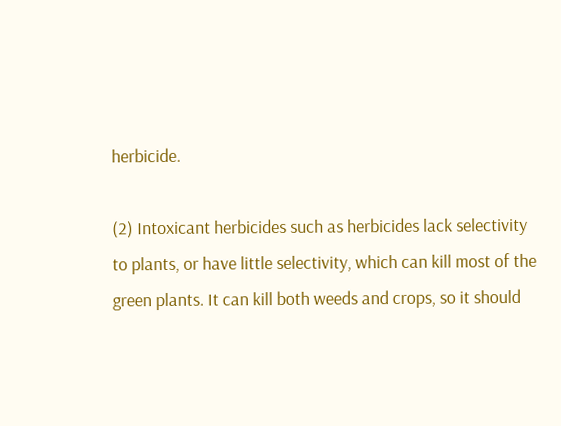herbicide.

(2) Intoxicant herbicides such as herbicides lack selectivity to plants, or have little selectivity, which can kill most of the green plants. It can kill both weeds and crops, so it should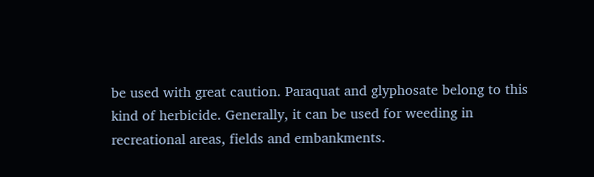be used with great caution. Paraquat and glyphosate belong to this kind of herbicide. Generally, it can be used for weeding in recreational areas, fields and embankments.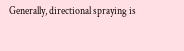Generally, directional spraying is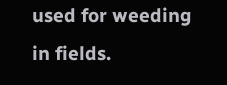used for weeding in fields.